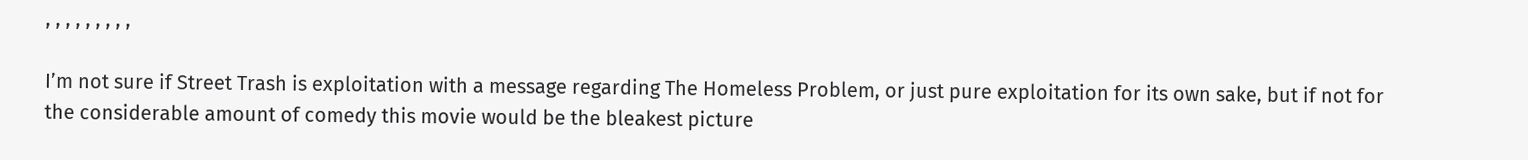, , , , , , , , ,

I’m not sure if Street Trash is exploitation with a message regarding The Homeless Problem, or just pure exploitation for its own sake, but if not for the considerable amount of comedy this movie would be the bleakest picture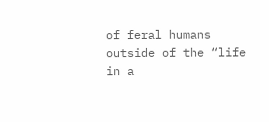of feral humans outside of the “life in a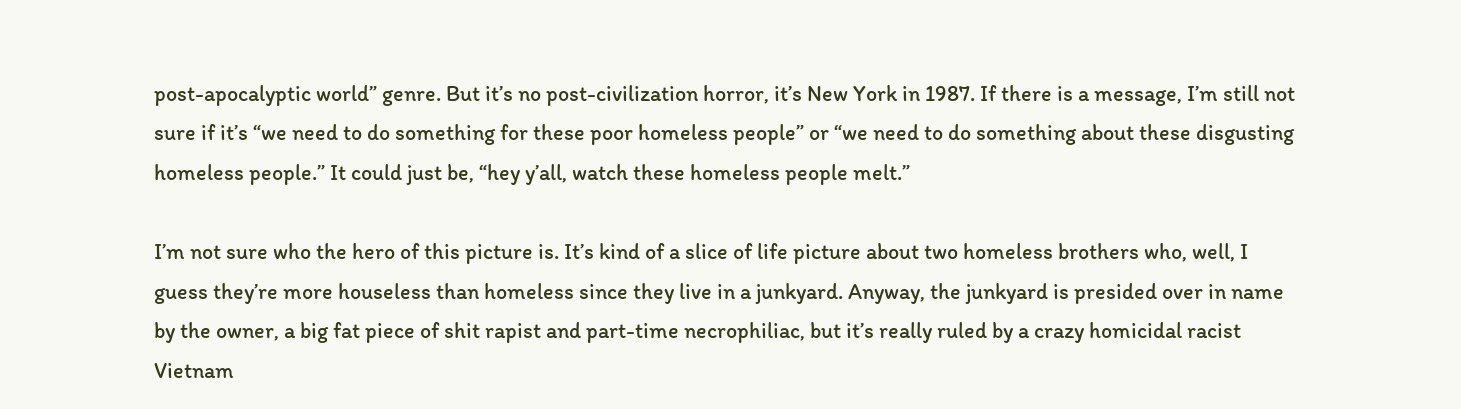post-apocalyptic world” genre. But it’s no post-civilization horror, it’s New York in 1987. If there is a message, I’m still not sure if it’s “we need to do something for these poor homeless people” or “we need to do something about these disgusting homeless people.” It could just be, “hey y’all, watch these homeless people melt.”

I’m not sure who the hero of this picture is. It’s kind of a slice of life picture about two homeless brothers who, well, I guess they’re more houseless than homeless since they live in a junkyard. Anyway, the junkyard is presided over in name by the owner, a big fat piece of shit rapist and part-time necrophiliac, but it’s really ruled by a crazy homicidal racist Vietnam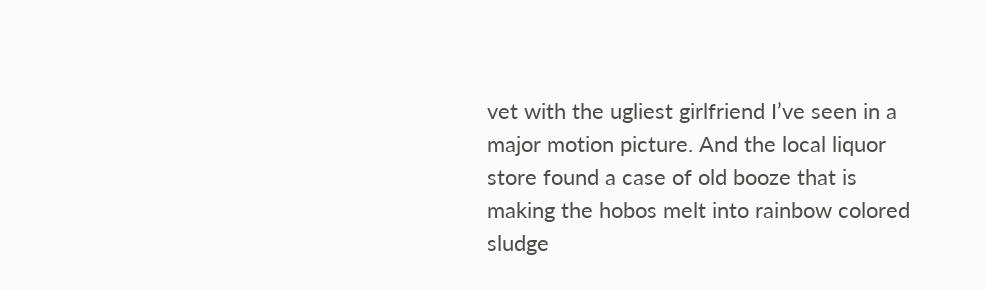vet with the ugliest girlfriend I’ve seen in a major motion picture. And the local liquor store found a case of old booze that is making the hobos melt into rainbow colored sludge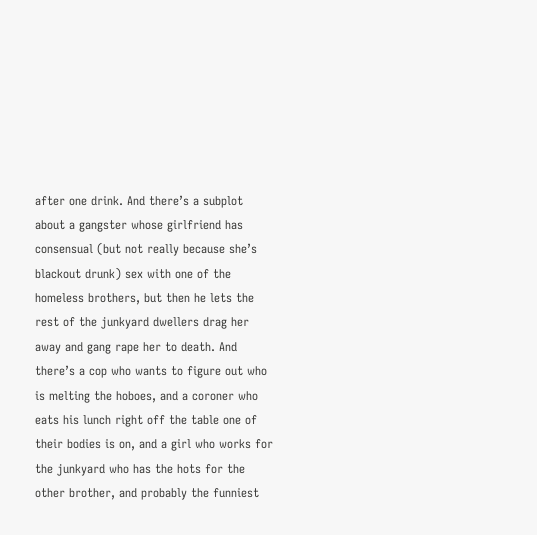after one drink. And there’s a subplot about a gangster whose girlfriend has consensual (but not really because she’s blackout drunk) sex with one of the homeless brothers, but then he lets the rest of the junkyard dwellers drag her away and gang rape her to death. And there’s a cop who wants to figure out who is melting the hoboes, and a coroner who eats his lunch right off the table one of their bodies is on, and a girl who works for the junkyard who has the hots for the other brother, and probably the funniest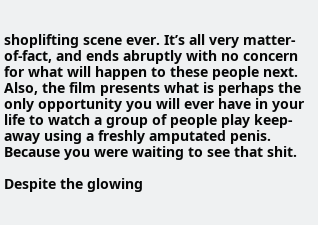shoplifting scene ever. It’s all very matter-of-fact, and ends abruptly with no concern for what will happen to these people next. Also, the film presents what is perhaps the only opportunity you will ever have in your life to watch a group of people play keep-away using a freshly amputated penis. Because you were waiting to see that shit.

Despite the glowing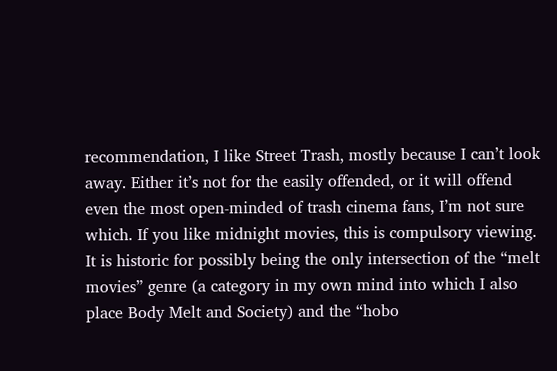recommendation, I like Street Trash, mostly because I can’t look away. Either it’s not for the easily offended, or it will offend even the most open-minded of trash cinema fans, I’m not sure which. If you like midnight movies, this is compulsory viewing. It is historic for possibly being the only intersection of the “melt movies” genre (a category in my own mind into which I also place Body Melt and Society) and the “hobo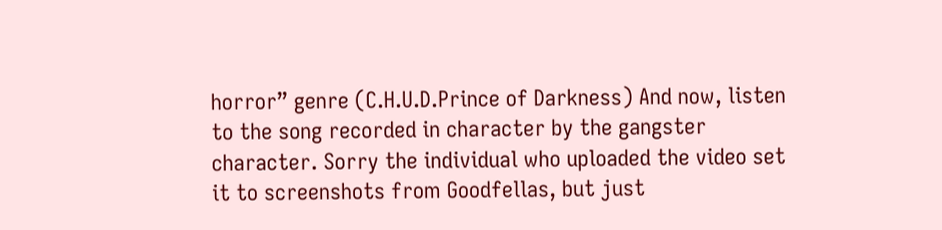horror” genre (C.H.U.D.Prince of Darkness) And now, listen to the song recorded in character by the gangster character. Sorry the individual who uploaded the video set it to screenshots from Goodfellas, but just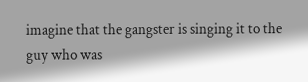imagine that the gangster is singing it to the guy who was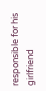responsible for his girlfriend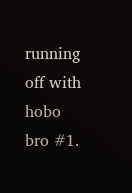running off with hobo bro #1.